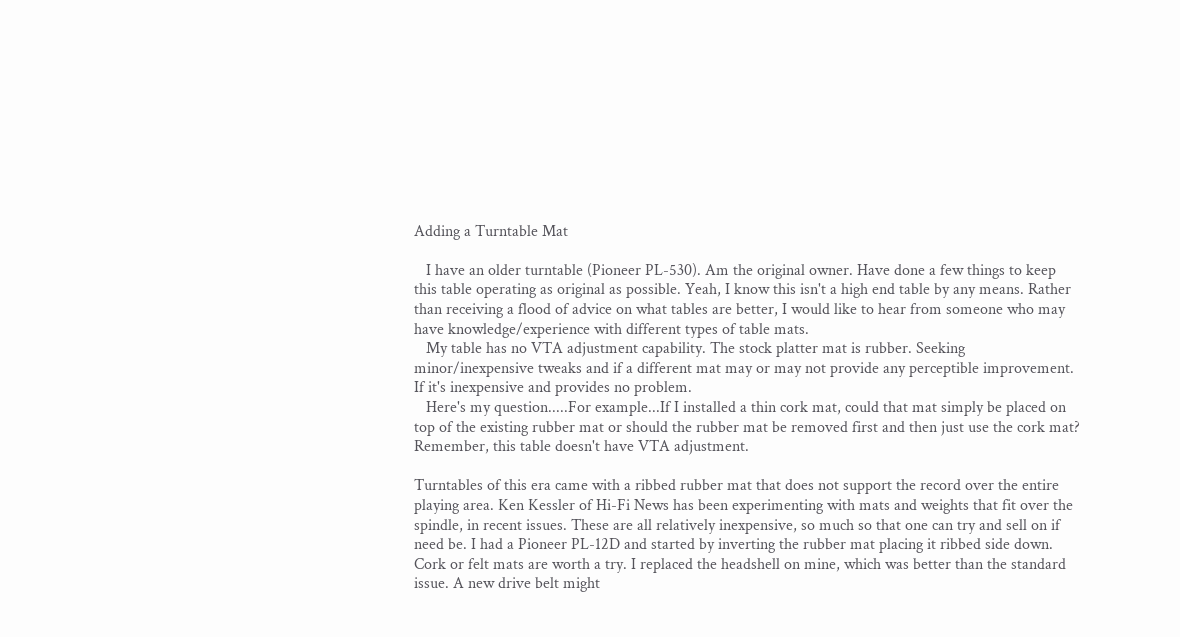Adding a Turntable Mat

   I have an older turntable (Pioneer PL-530). Am the original owner. Have done a few things to keep this table operating as original as possible. Yeah, I know this isn't a high end table by any means. Rather than receiving a flood of advice on what tables are better, I would like to hear from someone who may have knowledge/experience with different types of table mats.
   My table has no VTA adjustment capability. The stock platter mat is rubber. Seeking minor/inexpensive tweaks and if a different mat may or may not provide any perceptible improvement. If it's inexpensive and provides no problem.
   Here's my question.....For example...If I installed a thin cork mat, could that mat simply be placed on top of the existing rubber mat or should the rubber mat be removed first and then just use the cork mat? Remember, this table doesn't have VTA adjustment.

Turntables of this era came with a ribbed rubber mat that does not support the record over the entire playing area. Ken Kessler of Hi-Fi News has been experimenting with mats and weights that fit over the spindle, in recent issues. These are all relatively inexpensive, so much so that one can try and sell on if need be. I had a Pioneer PL-12D and started by inverting the rubber mat placing it ribbed side down. Cork or felt mats are worth a try. I replaced the headshell on mine, which was better than the standard issue. A new drive belt might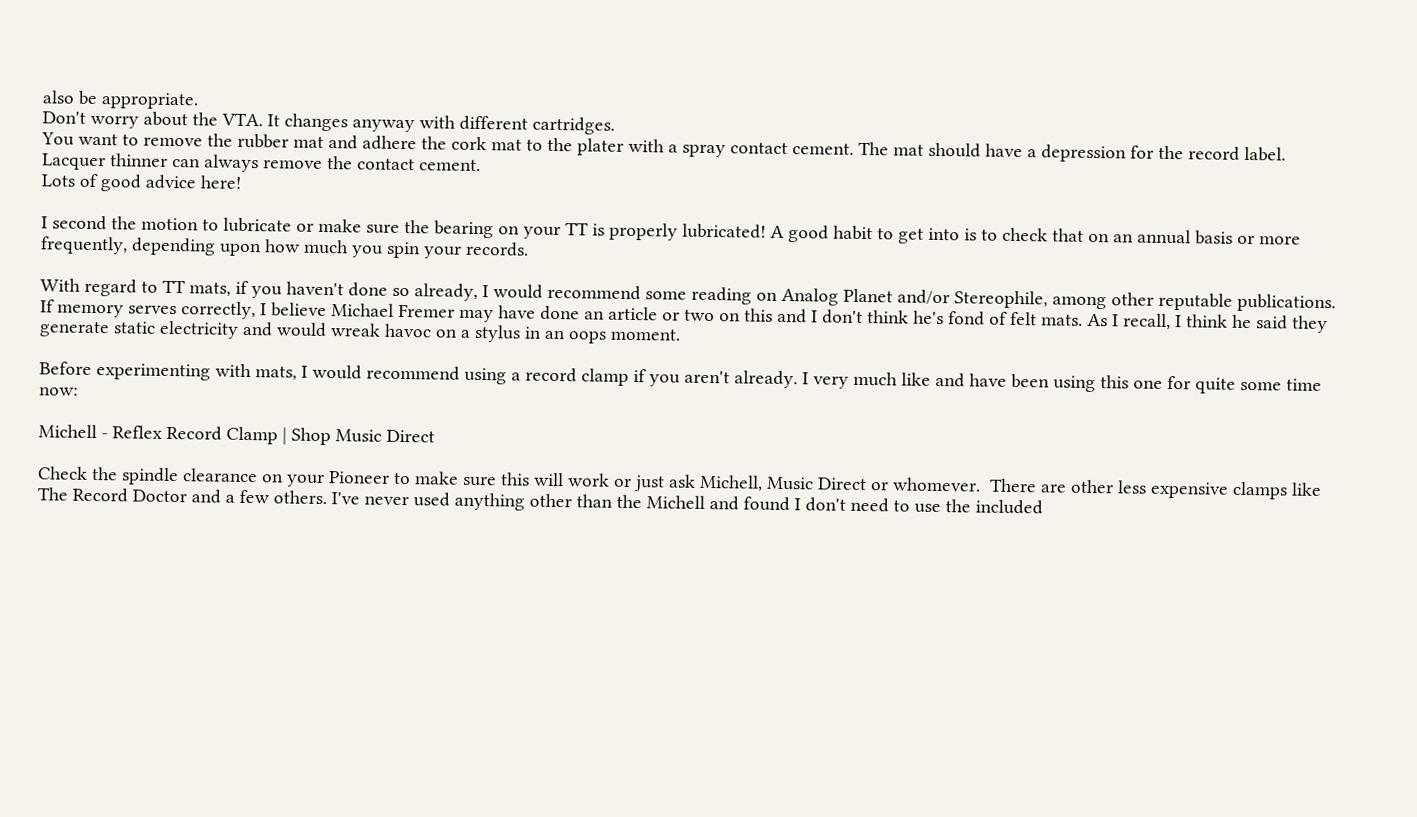also be appropriate.
Don't worry about the VTA. It changes anyway with different cartridges.
You want to remove the rubber mat and adhere the cork mat to the plater with a spray contact cement. The mat should have a depression for the record label. Lacquer thinner can always remove the contact cement.
Lots of good advice here!

I second the motion to lubricate or make sure the bearing on your TT is properly lubricated! A good habit to get into is to check that on an annual basis or more frequently, depending upon how much you spin your records.

With regard to TT mats, if you haven't done so already, I would recommend some reading on Analog Planet and/or Stereophile, among other reputable publications. If memory serves correctly, I believe Michael Fremer may have done an article or two on this and I don't think he's fond of felt mats. As I recall, I think he said they generate static electricity and would wreak havoc on a stylus in an oops moment.

Before experimenting with mats, I would recommend using a record clamp if you aren't already. I very much like and have been using this one for quite some time now:

Michell - Reflex Record Clamp | Shop Music Direct

Check the spindle clearance on your Pioneer to make sure this will work or just ask Michell, Music Direct or whomever.  There are other less expensive clamps like The Record Doctor and a few others. I've never used anything other than the Michell and found I don't need to use the included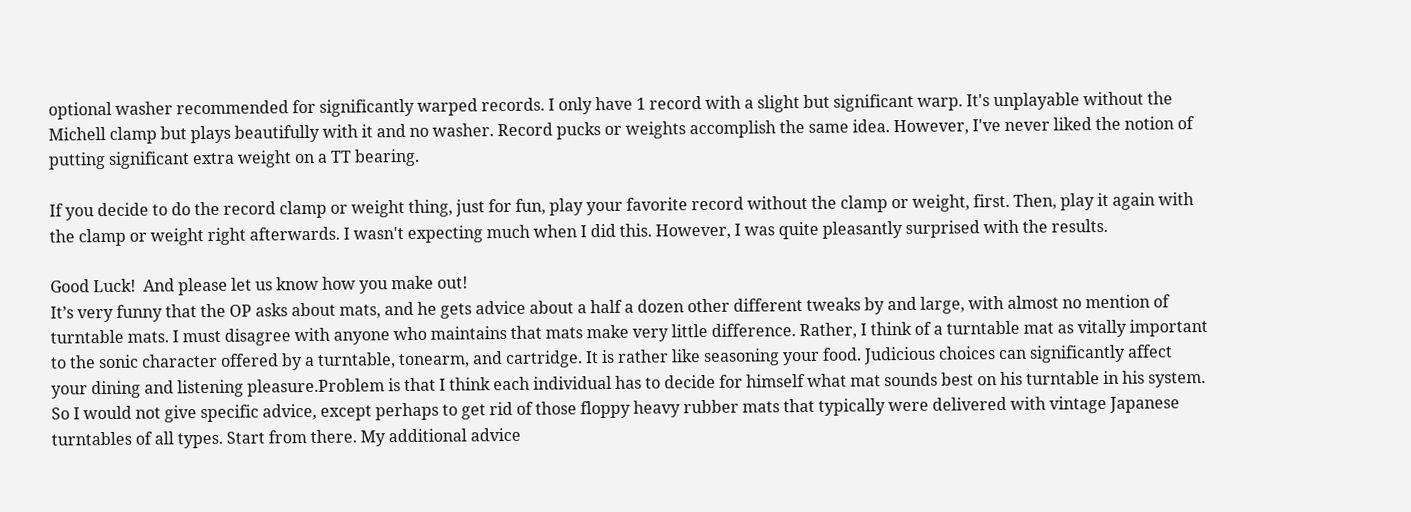optional washer recommended for significantly warped records. I only have 1 record with a slight but significant warp. It's unplayable without the Michell clamp but plays beautifully with it and no washer. Record pucks or weights accomplish the same idea. However, I've never liked the notion of putting significant extra weight on a TT bearing.

If you decide to do the record clamp or weight thing, just for fun, play your favorite record without the clamp or weight, first. Then, play it again with the clamp or weight right afterwards. I wasn't expecting much when I did this. However, I was quite pleasantly surprised with the results.

Good Luck!  And please let us know how you make out!
It’s very funny that the OP asks about mats, and he gets advice about a half a dozen other different tweaks by and large, with almost no mention of turntable mats. I must disagree with anyone who maintains that mats make very little difference. Rather, I think of a turntable mat as vitally important to the sonic character offered by a turntable, tonearm, and cartridge. It is rather like seasoning your food. Judicious choices can significantly affect your dining and listening pleasure.Problem is that I think each individual has to decide for himself what mat sounds best on his turntable in his system. So I would not give specific advice, except perhaps to get rid of those floppy heavy rubber mats that typically were delivered with vintage Japanese turntables of all types. Start from there. My additional advice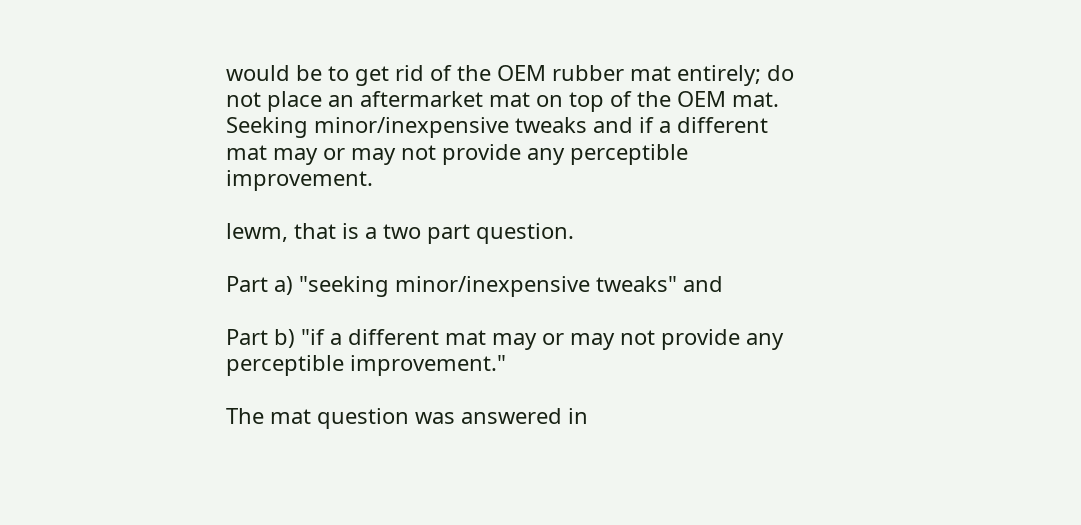would be to get rid of the OEM rubber mat entirely; do not place an aftermarket mat on top of the OEM mat.
Seeking minor/inexpensive tweaks and if a different mat may or may not provide any perceptible improvement.

lewm, that is a two part question.

Part a) "seeking minor/inexpensive tweaks" and

Part b) "if a different mat may or may not provide any perceptible improvement."

The mat question was answered in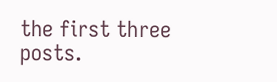the first three posts.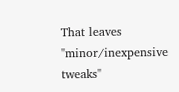That leaves "minor/inexpensive tweaks"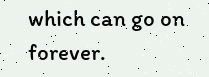which can go on forever.